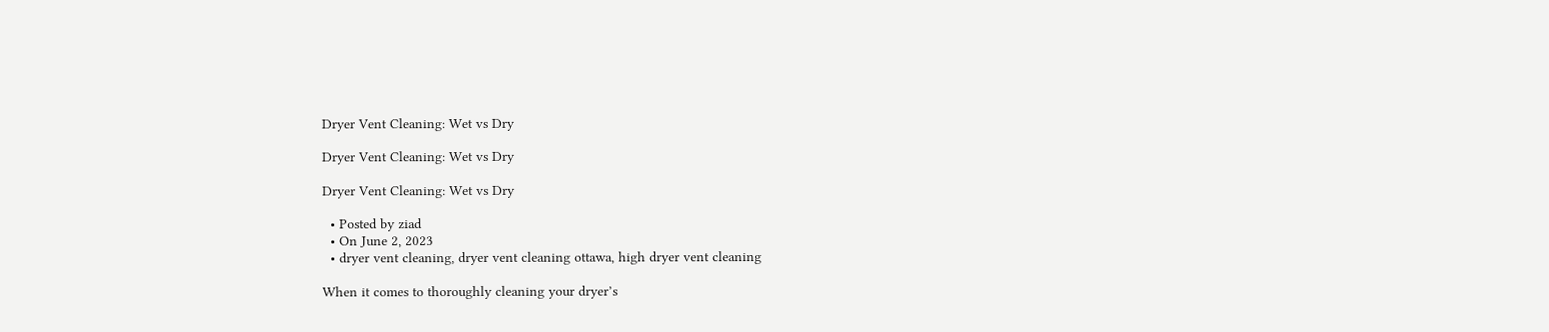Dryer Vent Cleaning: Wet vs Dry

Dryer Vent Cleaning: Wet vs Dry

Dryer Vent Cleaning: Wet vs Dry

  • Posted by ziad
  • On June 2, 2023
  • dryer vent cleaning, dryer vent cleaning ottawa, high dryer vent cleaning

When it comes to thoroughly cleaning your dryer’s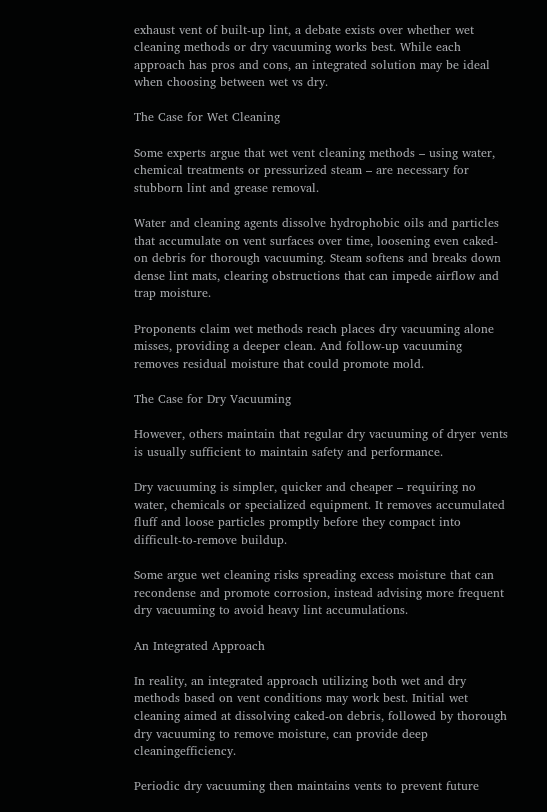exhaust vent of built-up lint, a debate exists over whether wet cleaning methods or dry vacuuming works best. While each approach has pros and cons, an integrated solution may be ideal when choosing between wet vs dry.

The Case for Wet Cleaning

Some experts argue that wet vent cleaning methods – using water, chemical treatments or pressurized steam – are necessary for stubborn lint and grease removal.

Water and cleaning agents dissolve hydrophobic oils and particles that accumulate on vent surfaces over time, loosening even caked-on debris for thorough vacuuming. Steam softens and breaks down dense lint mats, clearing obstructions that can impede airflow and trap moisture.

Proponents claim wet methods reach places dry vacuuming alone misses, providing a deeper clean. And follow-up vacuuming removes residual moisture that could promote mold.

The Case for Dry Vacuuming

However, others maintain that regular dry vacuuming of dryer vents is usually sufficient to maintain safety and performance.

Dry vacuuming is simpler, quicker and cheaper – requiring no water, chemicals or specialized equipment. It removes accumulated fluff and loose particles promptly before they compact into difficult-to-remove buildup.

Some argue wet cleaning risks spreading excess moisture that can recondense and promote corrosion, instead advising more frequent dry vacuuming to avoid heavy lint accumulations.

An Integrated Approach

In reality, an integrated approach utilizing both wet and dry methods based on vent conditions may work best. Initial wet cleaning aimed at dissolving caked-on debris, followed by thorough dry vacuuming to remove moisture, can provide deep cleaningefficiency.

Periodic dry vacuuming then maintains vents to prevent future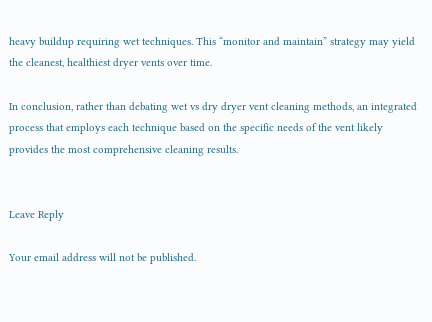heavy buildup requiring wet techniques. This “monitor and maintain” strategy may yield the cleanest, healthiest dryer vents over time.

In conclusion, rather than debating wet vs dry dryer vent cleaning methods, an integrated process that employs each technique based on the specific needs of the vent likely provides the most comprehensive cleaning results.


Leave Reply

Your email address will not be published.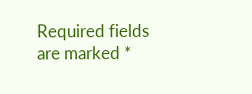Required fields are marked *